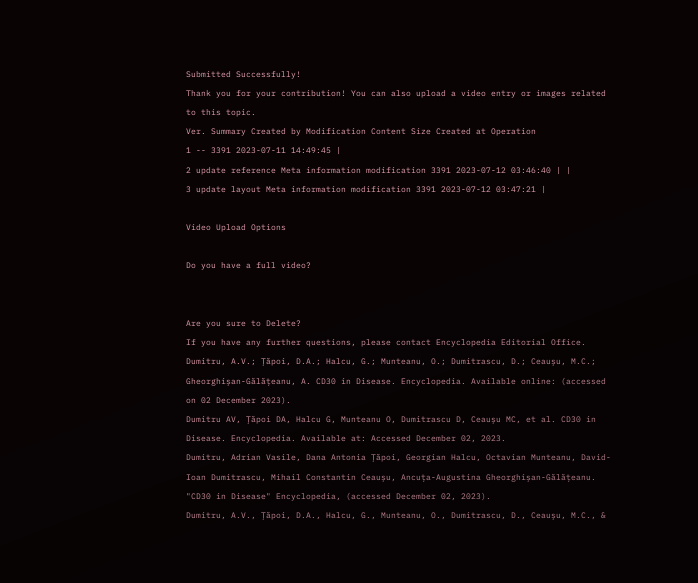Submitted Successfully!
Thank you for your contribution! You can also upload a video entry or images related to this topic.
Ver. Summary Created by Modification Content Size Created at Operation
1 -- 3391 2023-07-11 14:49:45 |
2 update reference Meta information modification 3391 2023-07-12 03:46:40 | |
3 update layout Meta information modification 3391 2023-07-12 03:47:21 |

Video Upload Options

Do you have a full video?


Are you sure to Delete?
If you have any further questions, please contact Encyclopedia Editorial Office.
Dumitru, A.V.; Țăpoi, D.A.; Halcu, G.; Munteanu, O.; Dumitrascu, D.; Ceaușu, M.C.; Gheorghișan-Gălățeanu, A. CD30 in Disease. Encyclopedia. Available online: (accessed on 02 December 2023).
Dumitru AV, Țăpoi DA, Halcu G, Munteanu O, Dumitrascu D, Ceaușu MC, et al. CD30 in Disease. Encyclopedia. Available at: Accessed December 02, 2023.
Dumitru, Adrian Vasile, Dana Antonia Țăpoi, Georgian Halcu, Octavian Munteanu, David-Ioan Dumitrascu, Mihail Constantin Ceaușu, Ancuța-Augustina Gheorghișan-Gălățeanu. "CD30 in Disease" Encyclopedia, (accessed December 02, 2023).
Dumitru, A.V., Țăpoi, D.A., Halcu, G., Munteanu, O., Dumitrascu, D., Ceaușu, M.C., &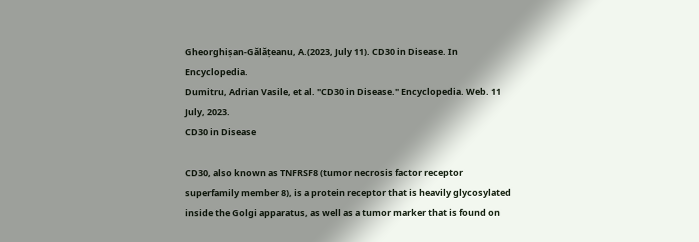Gheorghișan-Gălățeanu, A.(2023, July 11). CD30 in Disease. In Encyclopedia.
Dumitru, Adrian Vasile, et al. "CD30 in Disease." Encyclopedia. Web. 11 July, 2023.
CD30 in Disease

CD30, also known as TNFRSF8 (tumor necrosis factor receptor superfamily member 8), is a protein receptor that is heavily glycosylated inside the Golgi apparatus, as well as a tumor marker that is found on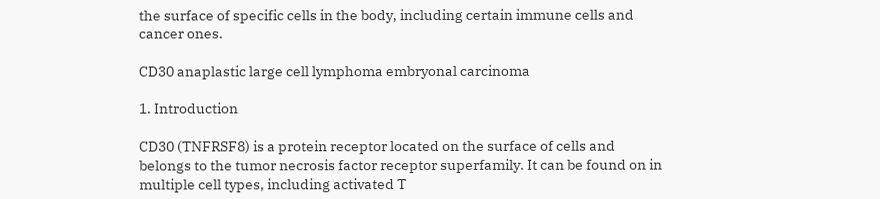the surface of specific cells in the body, including certain immune cells and cancer ones.

CD30 anaplastic large cell lymphoma embryonal carcinoma

1. Introduction

CD30 (TNFRSF8) is a protein receptor located on the surface of cells and belongs to the tumor necrosis factor receptor superfamily. It can be found on in multiple cell types, including activated T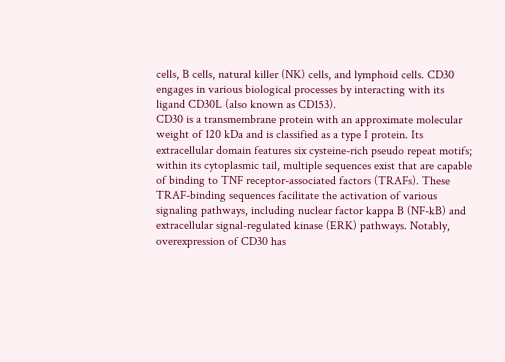cells, B cells, natural killer (NK) cells, and lymphoid cells. CD30 engages in various biological processes by interacting with its ligand CD30L (also known as CD153).
CD30 is a transmembrane protein with an approximate molecular weight of 120 kDa and is classified as a type I protein. Its extracellular domain features six cysteine-rich pseudo repeat motifs; within its cytoplasmic tail, multiple sequences exist that are capable of binding to TNF receptor-associated factors (TRAFs). These TRAF-binding sequences facilitate the activation of various signaling pathways, including nuclear factor kappa B (NF-kB) and extracellular signal-regulated kinase (ERK) pathways. Notably, overexpression of CD30 has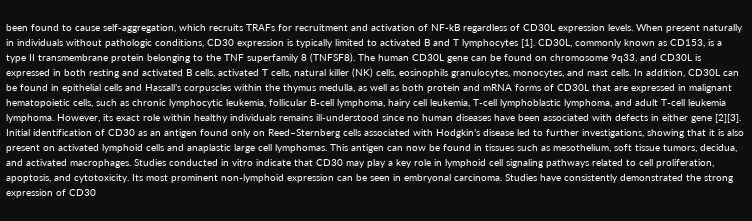been found to cause self-aggregation, which recruits TRAFs for recruitment and activation of NF-kB regardless of CD30L expression levels. When present naturally in individuals without pathologic conditions, CD30 expression is typically limited to activated B and T lymphocytes [1]. CD30L, commonly known as CD153, is a type II transmembrane protein belonging to the TNF superfamily 8 (TNFSF8). The human CD30L gene can be found on chromosome 9q33, and CD30L is expressed in both resting and activated B cells, activated T cells, natural killer (NK) cells, eosinophils granulocytes, monocytes, and mast cells. In addition, CD30L can be found in epithelial cells and Hassall’s corpuscles within the thymus medulla, as well as both protein and mRNA forms of CD30L that are expressed in malignant hematopoietic cells, such as chronic lymphocytic leukemia, follicular B-cell lymphoma, hairy cell leukemia, T-cell lymphoblastic lymphoma, and adult T-cell leukemia lymphoma. However, its exact role within healthy individuals remains ill-understood since no human diseases have been associated with defects in either gene [2][3].
Initial identification of CD30 as an antigen found only on Reed–Sternberg cells associated with Hodgkin’s disease led to further investigations, showing that it is also present on activated lymphoid cells and anaplastic large cell lymphomas. This antigen can now be found in tissues such as mesothelium, soft tissue tumors, decidua, and activated macrophages. Studies conducted in vitro indicate that CD30 may play a key role in lymphoid cell signaling pathways related to cell proliferation, apoptosis, and cytotoxicity. Its most prominent non-lymphoid expression can be seen in embryonal carcinoma. Studies have consistently demonstrated the strong expression of CD30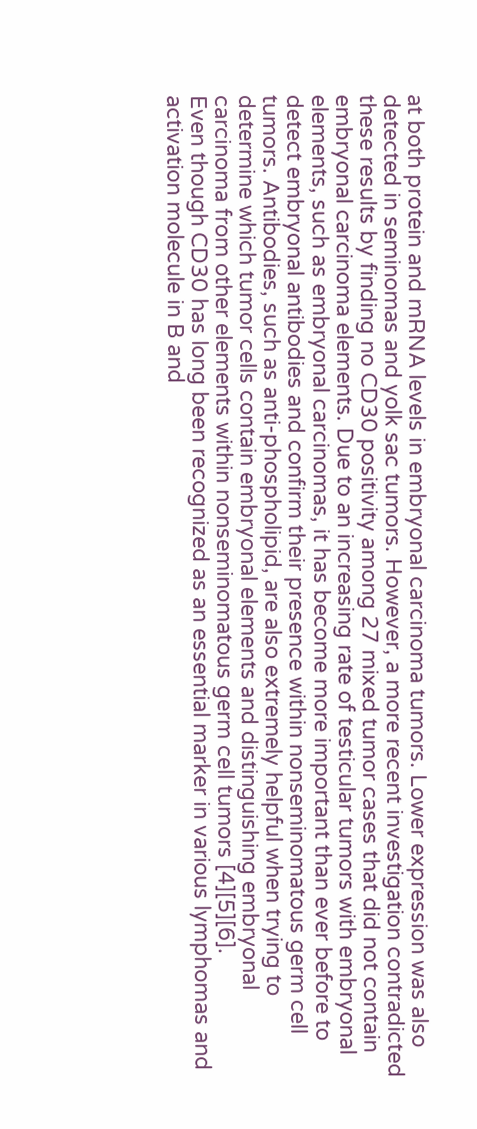at both protein and mRNA levels in embryonal carcinoma tumors. Lower expression was also detected in seminomas and yolk sac tumors. However, a more recent investigation contradicted these results by finding no CD30 positivity among 27 mixed tumor cases that did not contain embryonal carcinoma elements. Due to an increasing rate of testicular tumors with embryonal elements, such as embryonal carcinomas, it has become more important than ever before to detect embryonal antibodies and confirm their presence within nonseminomatous germ cell tumors. Antibodies, such as anti-phospholipid, are also extremely helpful when trying to determine which tumor cells contain embryonal elements and distinguishing embryonal carcinoma from other elements within nonseminomatous germ cell tumors [4][5][6].
Even though CD30 has long been recognized as an essential marker in various lymphomas and activation molecule in B and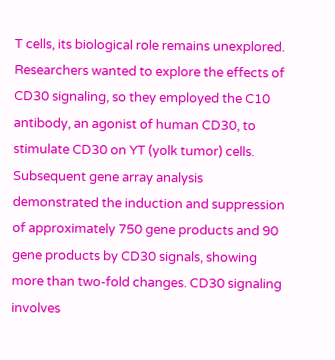T cells, its biological role remains unexplored. Researchers wanted to explore the effects of CD30 signaling, so they employed the C10 antibody, an agonist of human CD30, to stimulate CD30 on YT (yolk tumor) cells. Subsequent gene array analysis demonstrated the induction and suppression of approximately 750 gene products and 90 gene products by CD30 signals, showing more than two-fold changes. CD30 signaling involves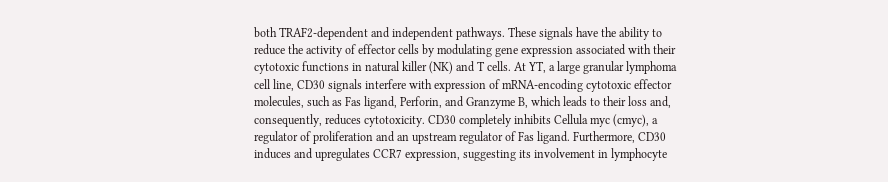both TRAF2-dependent and independent pathways. These signals have the ability to reduce the activity of effector cells by modulating gene expression associated with their cytotoxic functions in natural killer (NK) and T cells. At YT, a large granular lymphoma cell line, CD30 signals interfere with expression of mRNA-encoding cytotoxic effector molecules, such as Fas ligand, Perforin, and Granzyme B, which leads to their loss and, consequently, reduces cytotoxicity. CD30 completely inhibits Cellula myc (cmyc), a regulator of proliferation and an upstream regulator of Fas ligand. Furthermore, CD30 induces and upregulates CCR7 expression, suggesting its involvement in lymphocyte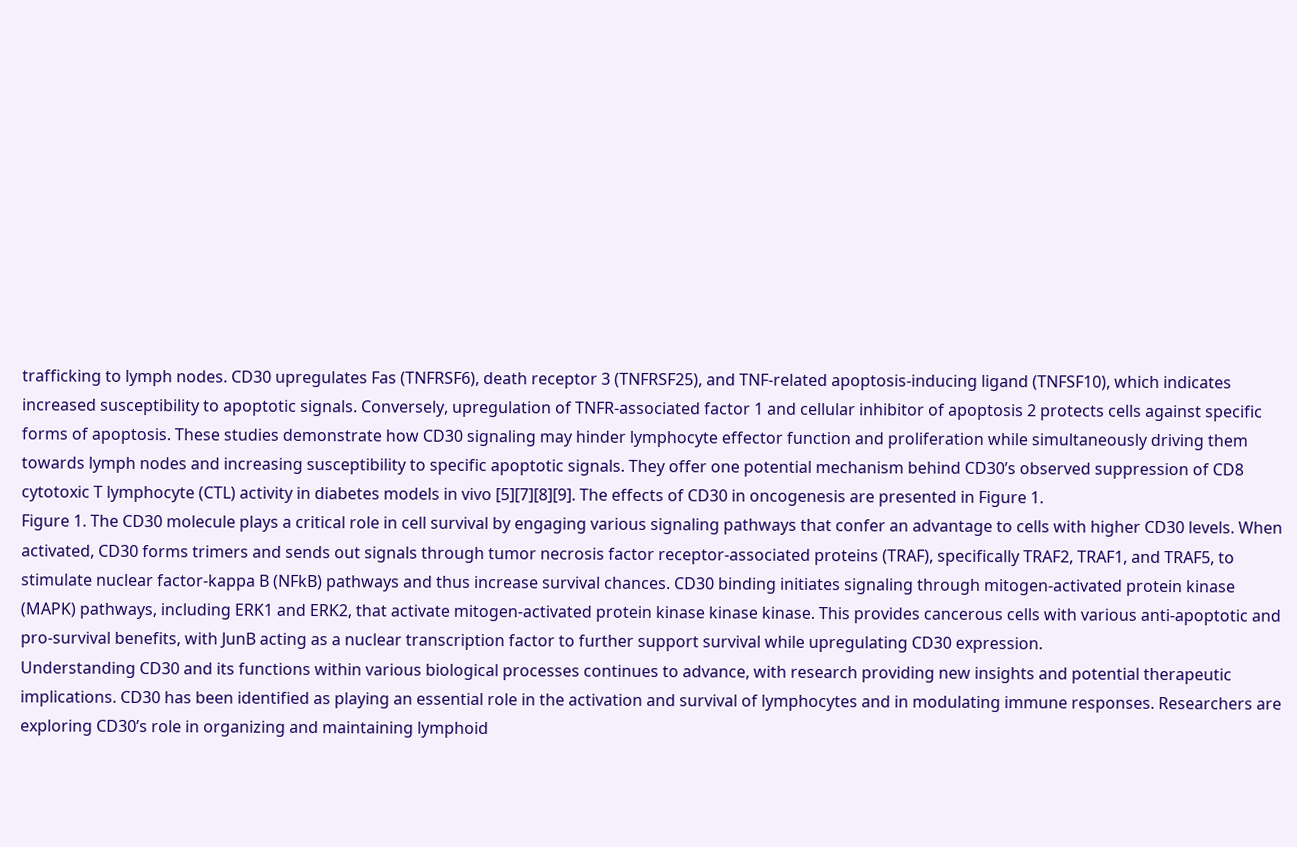trafficking to lymph nodes. CD30 upregulates Fas (TNFRSF6), death receptor 3 (TNFRSF25), and TNF-related apoptosis-inducing ligand (TNFSF10), which indicates increased susceptibility to apoptotic signals. Conversely, upregulation of TNFR-associated factor 1 and cellular inhibitor of apoptosis 2 protects cells against specific forms of apoptosis. These studies demonstrate how CD30 signaling may hinder lymphocyte effector function and proliferation while simultaneously driving them towards lymph nodes and increasing susceptibility to specific apoptotic signals. They offer one potential mechanism behind CD30’s observed suppression of CD8 cytotoxic T lymphocyte (CTL) activity in diabetes models in vivo [5][7][8][9]. The effects of CD30 in oncogenesis are presented in Figure 1.
Figure 1. The CD30 molecule plays a critical role in cell survival by engaging various signaling pathways that confer an advantage to cells with higher CD30 levels. When activated, CD30 forms trimers and sends out signals through tumor necrosis factor receptor-associated proteins (TRAF), specifically TRAF2, TRAF1, and TRAF5, to stimulate nuclear factor-kappa B (NFkB) pathways and thus increase survival chances. CD30 binding initiates signaling through mitogen-activated protein kinase (MAPK) pathways, including ERK1 and ERK2, that activate mitogen-activated protein kinase kinase kinase. This provides cancerous cells with various anti-apoptotic and pro-survival benefits, with JunB acting as a nuclear transcription factor to further support survival while upregulating CD30 expression.
Understanding CD30 and its functions within various biological processes continues to advance, with research providing new insights and potential therapeutic implications. CD30 has been identified as playing an essential role in the activation and survival of lymphocytes and in modulating immune responses. Researchers are exploring CD30’s role in organizing and maintaining lymphoid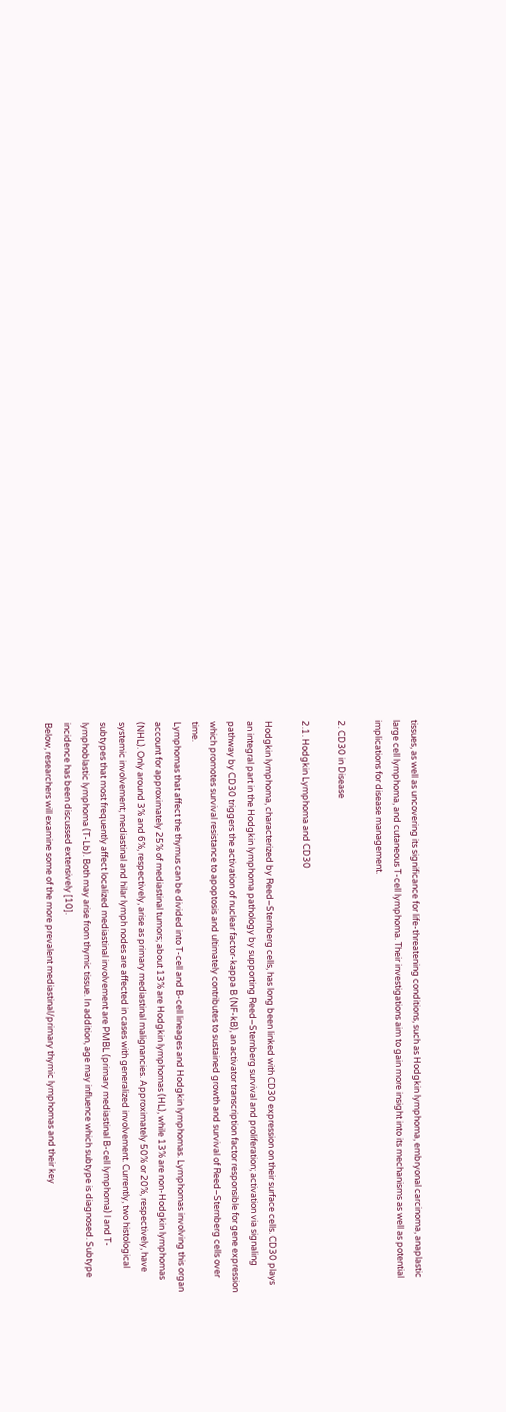tissues, as well as uncovering its significance for life-threatening conditions, such as Hodgkin lymphoma, embryonal carcinoma, anaplastic large cell lymphoma, and cutaneous T-cell lymphoma. Their investigations aim to gain more insight into its mechanisms as well as potential implications for disease management.

2. CD30 in Disease

2.1. Hodgkin Lymphoma and CD30

Hodgkin lymphoma, characterized by Reed–Sternberg cells, has long been linked with CD30 expression on their surface cells. CD30 plays an integral part in the Hodgkin lymphoma pathology by supporting Reed–Sternberg survival and proliferation; activation via signaling pathway by CD30 triggers the activation of nuclear factor-kappa B (NF-kB), an activator transcription factor responsible for gene expression which promotes survival resistance to apoptosis and ultimately contributes to sustained growth and survival of Reed–Sternberg cells over time.
Lymphomas that affect the thymus can be divided into T-cell and B-cell lineages and Hodgkin lymphomas. Lymphomas involving this organ account for approximately 25% of mediastinal tumors; about 13% are Hodgkin lymphomas (HL), while 13% are non-Hodgkin lymphomas (NHL). Only around 3% and 6%, respectively, arise as primary mediastinal malignancies. Approximately 50% or 20%, respectively, have systemic involvement; mediastinal and hilar lymph nodes are affected in cases with generalized involvement. Currently, two histological subtypes that most frequently affect localized mediastinal involvement are PMBL (primary mediastinal B-cell lymphoma) l and T-lymphoblastic lymphoma (T-Lb). Both may arise from thymic tissue. In addition, age may influence which subtype is diagnosed. Subtype incidence has been discussed extensively [10].
Below, researchers will examine some of the more prevalent mediastinal/primary thymic lymphomas and their key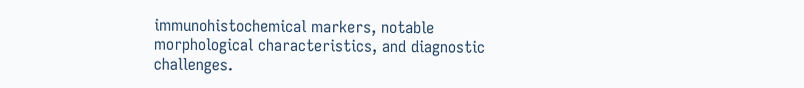immunohistochemical markers, notable morphological characteristics, and diagnostic challenges.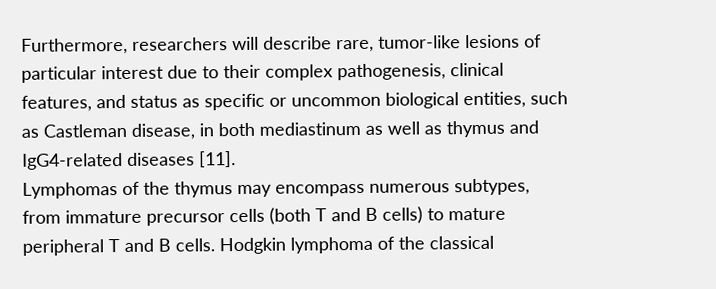Furthermore, researchers will describe rare, tumor-like lesions of particular interest due to their complex pathogenesis, clinical features, and status as specific or uncommon biological entities, such as Castleman disease, in both mediastinum as well as thymus and IgG4-related diseases [11].
Lymphomas of the thymus may encompass numerous subtypes, from immature precursor cells (both T and B cells) to mature peripheral T and B cells. Hodgkin lymphoma of the classical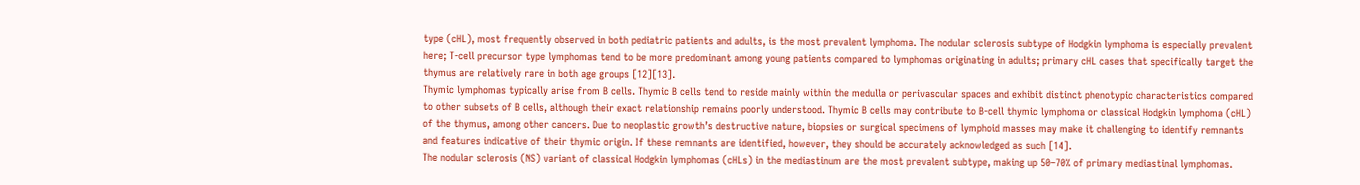type (cHL), most frequently observed in both pediatric patients and adults, is the most prevalent lymphoma. The nodular sclerosis subtype of Hodgkin lymphoma is especially prevalent here; T-cell precursor type lymphomas tend to be more predominant among young patients compared to lymphomas originating in adults; primary cHL cases that specifically target the thymus are relatively rare in both age groups [12][13].
Thymic lymphomas typically arise from B cells. Thymic B cells tend to reside mainly within the medulla or perivascular spaces and exhibit distinct phenotypic characteristics compared to other subsets of B cells, although their exact relationship remains poorly understood. Thymic B cells may contribute to B-cell thymic lymphoma or classical Hodgkin lymphoma (cHL) of the thymus, among other cancers. Due to neoplastic growth’s destructive nature, biopsies or surgical specimens of lymphoid masses may make it challenging to identify remnants and features indicative of their thymic origin. If these remnants are identified, however, they should be accurately acknowledged as such [14].
The nodular sclerosis (NS) variant of classical Hodgkin lymphomas (cHLs) in the mediastinum are the most prevalent subtype, making up 50–70% of primary mediastinal lymphomas.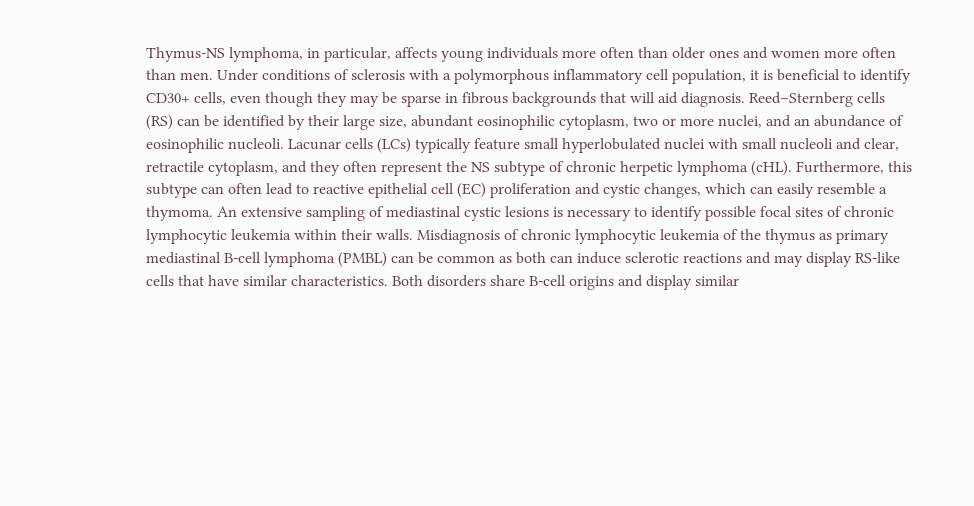Thymus-NS lymphoma, in particular, affects young individuals more often than older ones and women more often than men. Under conditions of sclerosis with a polymorphous inflammatory cell population, it is beneficial to identify CD30+ cells, even though they may be sparse in fibrous backgrounds that will aid diagnosis. Reed–Sternberg cells (RS) can be identified by their large size, abundant eosinophilic cytoplasm, two or more nuclei, and an abundance of eosinophilic nucleoli. Lacunar cells (LCs) typically feature small hyperlobulated nuclei with small nucleoli and clear, retractile cytoplasm, and they often represent the NS subtype of chronic herpetic lymphoma (cHL). Furthermore, this subtype can often lead to reactive epithelial cell (EC) proliferation and cystic changes, which can easily resemble a thymoma. An extensive sampling of mediastinal cystic lesions is necessary to identify possible focal sites of chronic lymphocytic leukemia within their walls. Misdiagnosis of chronic lymphocytic leukemia of the thymus as primary mediastinal B-cell lymphoma (PMBL) can be common as both can induce sclerotic reactions and may display RS-like cells that have similar characteristics. Both disorders share B-cell origins and display similar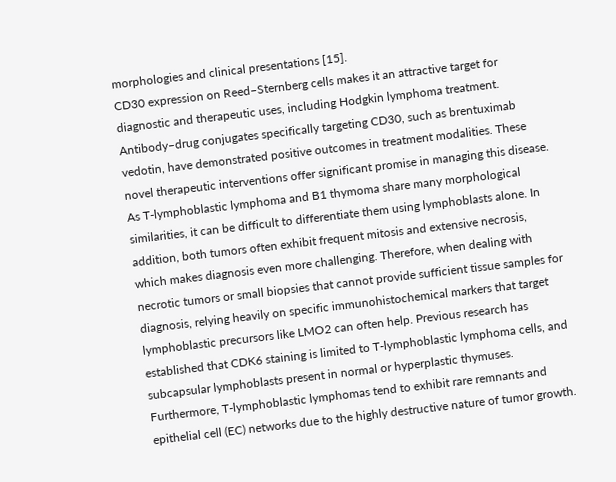morphologies and clinical presentations [15].
CD30 expression on Reed–Sternberg cells makes it an attractive target for diagnostic and therapeutic uses, including Hodgkin lymphoma treatment. Antibody–drug conjugates specifically targeting CD30, such as brentuximab vedotin, have demonstrated positive outcomes in treatment modalities. These novel therapeutic interventions offer significant promise in managing this disease.
As T-lymphoblastic lymphoma and B1 thymoma share many morphological similarities, it can be difficult to differentiate them using lymphoblasts alone. In addition, both tumors often exhibit frequent mitosis and extensive necrosis, which makes diagnosis even more challenging. Therefore, when dealing with necrotic tumors or small biopsies that cannot provide sufficient tissue samples for diagnosis, relying heavily on specific immunohistochemical markers that target lymphoblastic precursors like LMO2 can often help. Previous research has established that CDK6 staining is limited to T-lymphoblastic lymphoma cells, and subcapsular lymphoblasts present in normal or hyperplastic thymuses. Furthermore, T-lymphoblastic lymphomas tend to exhibit rare remnants and epithelial cell (EC) networks due to the highly destructive nature of tumor growth.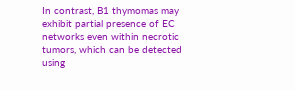In contrast, B1 thymomas may exhibit partial presence of EC networks even within necrotic tumors, which can be detected using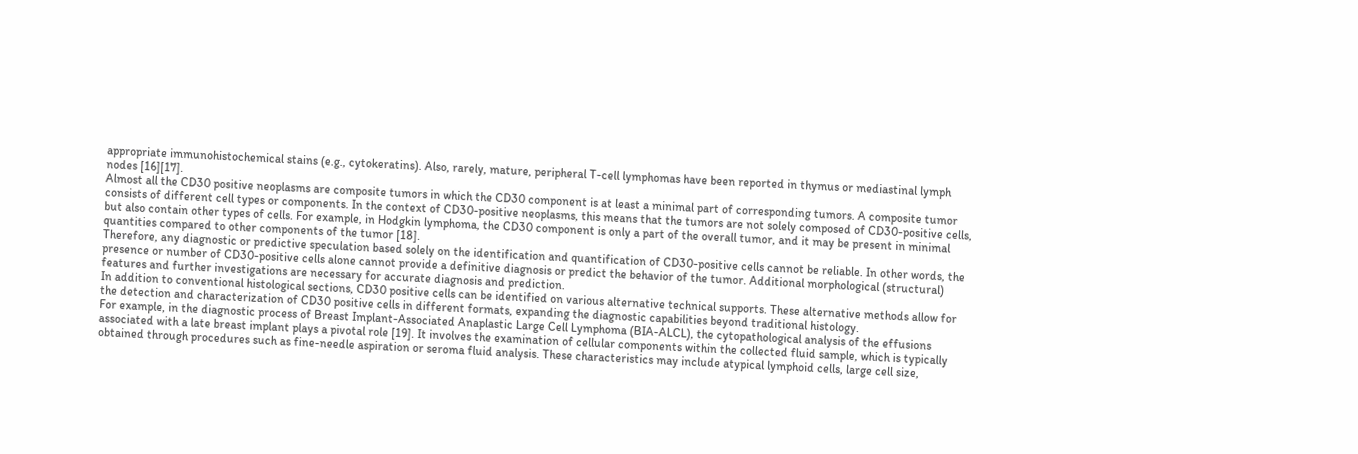appropriate immunohistochemical stains (e.g., cytokeratins). Also, rarely, mature, peripheral T-cell lymphomas have been reported in thymus or mediastinal lymph nodes [16][17].
Almost all the CD30 positive neoplasms are composite tumors in which the CD30 component is at least a minimal part of corresponding tumors. A composite tumor consists of different cell types or components. In the context of CD30-positive neoplasms, this means that the tumors are not solely composed of CD30-positive cells, but also contain other types of cells. For example, in Hodgkin lymphoma, the CD30 component is only a part of the overall tumor, and it may be present in minimal quantities compared to other components of the tumor [18].
Therefore, any diagnostic or predictive speculation based solely on the identification and quantification of CD30-positive cells cannot be reliable. In other words, the presence or number of CD30-positive cells alone cannot provide a definitive diagnosis or predict the behavior of the tumor. Additional morphological (structural) features and further investigations are necessary for accurate diagnosis and prediction.
In addition to conventional histological sections, CD30 positive cells can be identified on various alternative technical supports. These alternative methods allow for the detection and characterization of CD30 positive cells in different formats, expanding the diagnostic capabilities beyond traditional histology.
For example, in the diagnostic process of Breast Implant-Associated Anaplastic Large Cell Lymphoma (BIA-ALCL), the cytopathological analysis of the effusions associated with a late breast implant plays a pivotal role [19]. It involves the examination of cellular components within the collected fluid sample, which is typically obtained through procedures such as fine-needle aspiration or seroma fluid analysis. These characteristics may include atypical lymphoid cells, large cell size,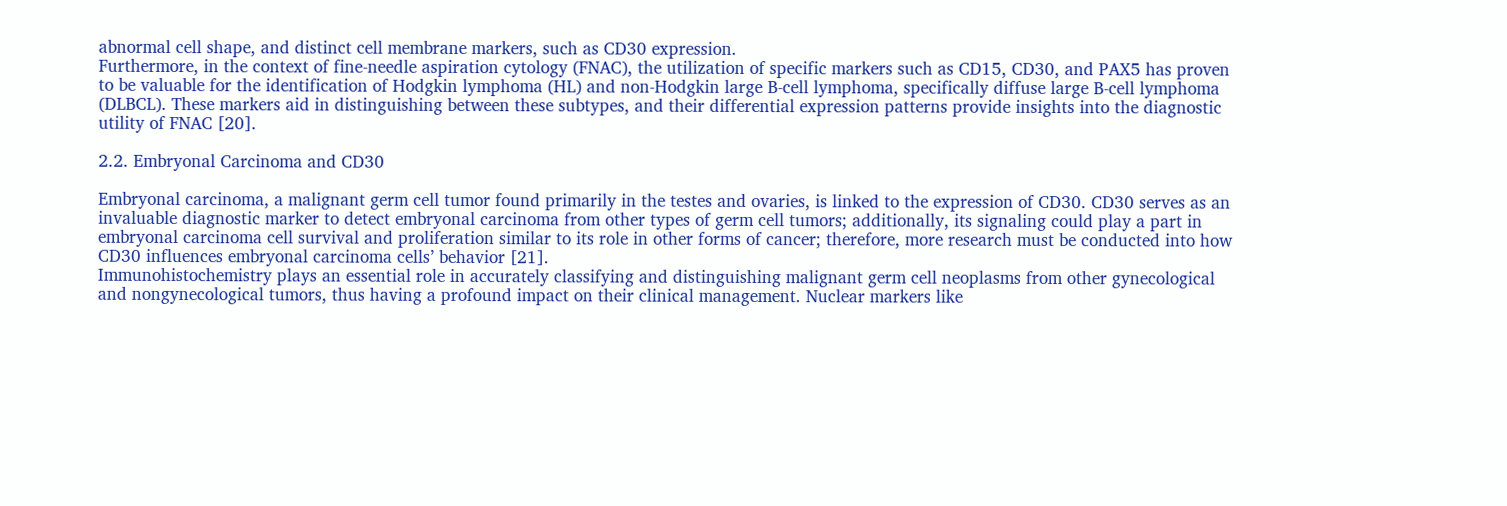abnormal cell shape, and distinct cell membrane markers, such as CD30 expression.
Furthermore, in the context of fine-needle aspiration cytology (FNAC), the utilization of specific markers such as CD15, CD30, and PAX5 has proven to be valuable for the identification of Hodgkin lymphoma (HL) and non-Hodgkin large B-cell lymphoma, specifically diffuse large B-cell lymphoma (DLBCL). These markers aid in distinguishing between these subtypes, and their differential expression patterns provide insights into the diagnostic utility of FNAC [20].

2.2. Embryonal Carcinoma and CD30

Embryonal carcinoma, a malignant germ cell tumor found primarily in the testes and ovaries, is linked to the expression of CD30. CD30 serves as an invaluable diagnostic marker to detect embryonal carcinoma from other types of germ cell tumors; additionally, its signaling could play a part in embryonal carcinoma cell survival and proliferation similar to its role in other forms of cancer; therefore, more research must be conducted into how CD30 influences embryonal carcinoma cells’ behavior [21].
Immunohistochemistry plays an essential role in accurately classifying and distinguishing malignant germ cell neoplasms from other gynecological and nongynecological tumors, thus having a profound impact on their clinical management. Nuclear markers like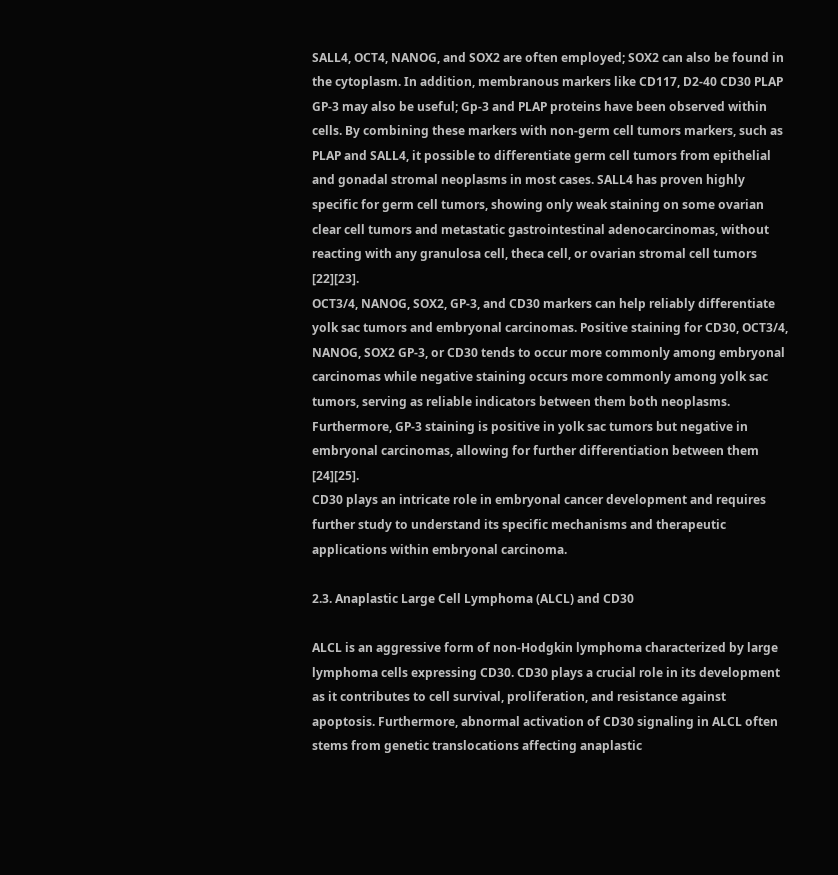SALL4, OCT4, NANOG, and SOX2 are often employed; SOX2 can also be found in the cytoplasm. In addition, membranous markers like CD117, D2-40 CD30 PLAP GP-3 may also be useful; Gp-3 and PLAP proteins have been observed within cells. By combining these markers with non-germ cell tumors markers, such as PLAP and SALL4, it possible to differentiate germ cell tumors from epithelial and gonadal stromal neoplasms in most cases. SALL4 has proven highly specific for germ cell tumors, showing only weak staining on some ovarian clear cell tumors and metastatic gastrointestinal adenocarcinomas, without reacting with any granulosa cell, theca cell, or ovarian stromal cell tumors [22][23].
OCT3/4, NANOG, SOX2, GP-3, and CD30 markers can help reliably differentiate yolk sac tumors and embryonal carcinomas. Positive staining for CD30, OCT3/4, NANOG, SOX2 GP-3, or CD30 tends to occur more commonly among embryonal carcinomas while negative staining occurs more commonly among yolk sac tumors, serving as reliable indicators between them both neoplasms. Furthermore, GP-3 staining is positive in yolk sac tumors but negative in embryonal carcinomas, allowing for further differentiation between them [24][25].
CD30 plays an intricate role in embryonal cancer development and requires further study to understand its specific mechanisms and therapeutic applications within embryonal carcinoma.

2.3. Anaplastic Large Cell Lymphoma (ALCL) and CD30

ALCL is an aggressive form of non-Hodgkin lymphoma characterized by large lymphoma cells expressing CD30. CD30 plays a crucial role in its development as it contributes to cell survival, proliferation, and resistance against apoptosis. Furthermore, abnormal activation of CD30 signaling in ALCL often stems from genetic translocations affecting anaplastic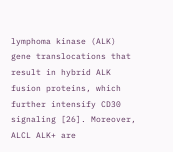lymphoma kinase (ALK) gene translocations that result in hybrid ALK fusion proteins, which further intensify CD30 signaling [26]. Moreover, ALCL ALK+ are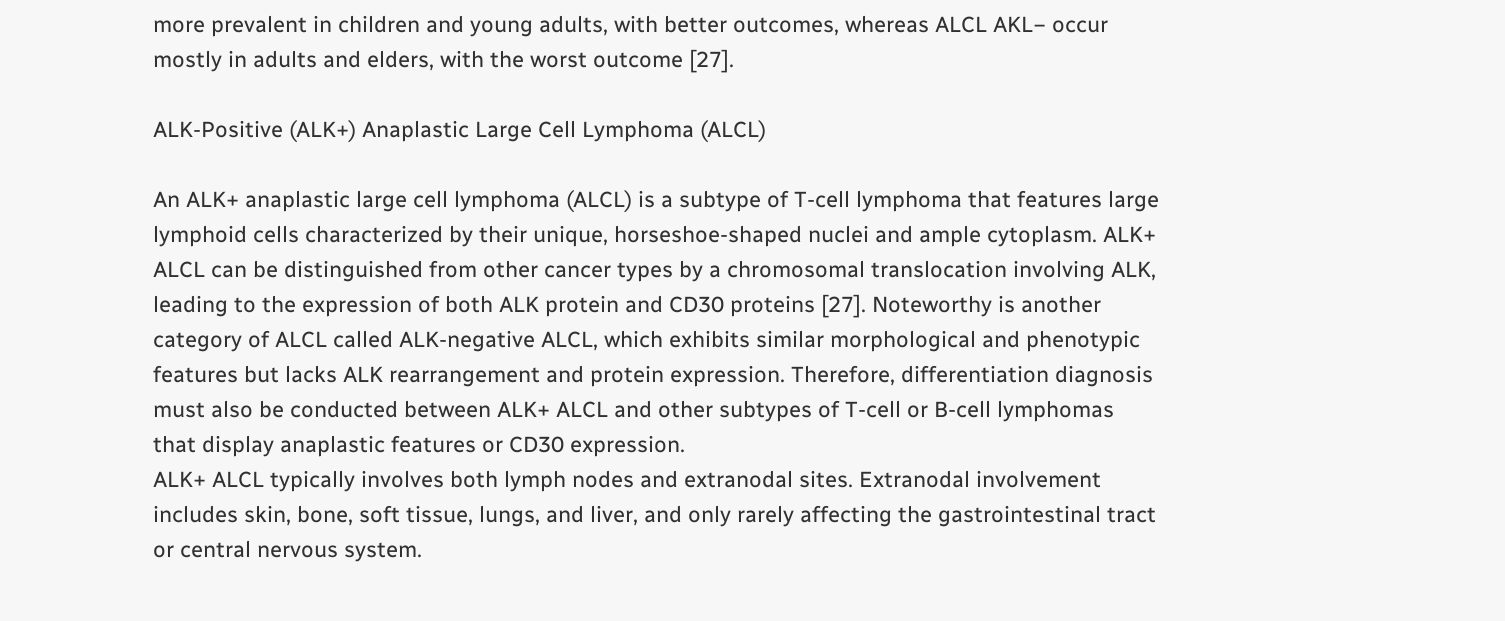more prevalent in children and young adults, with better outcomes, whereas ALCL AKL− occur mostly in adults and elders, with the worst outcome [27].

ALK-Positive (ALK+) Anaplastic Large Cell Lymphoma (ALCL)

An ALK+ anaplastic large cell lymphoma (ALCL) is a subtype of T-cell lymphoma that features large lymphoid cells characterized by their unique, horseshoe-shaped nuclei and ample cytoplasm. ALK+ ALCL can be distinguished from other cancer types by a chromosomal translocation involving ALK, leading to the expression of both ALK protein and CD30 proteins [27]. Noteworthy is another category of ALCL called ALK-negative ALCL, which exhibits similar morphological and phenotypic features but lacks ALK rearrangement and protein expression. Therefore, differentiation diagnosis must also be conducted between ALK+ ALCL and other subtypes of T-cell or B-cell lymphomas that display anaplastic features or CD30 expression.
ALK+ ALCL typically involves both lymph nodes and extranodal sites. Extranodal involvement includes skin, bone, soft tissue, lungs, and liver, and only rarely affecting the gastrointestinal tract or central nervous system.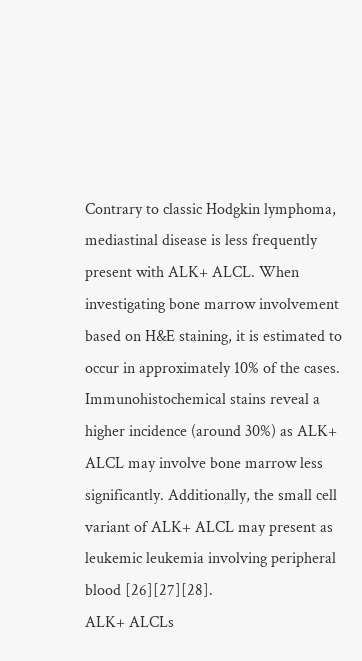Contrary to classic Hodgkin lymphoma, mediastinal disease is less frequently present with ALK+ ALCL. When investigating bone marrow involvement based on H&E staining, it is estimated to occur in approximately 10% of the cases. Immunohistochemical stains reveal a higher incidence (around 30%) as ALK+ ALCL may involve bone marrow less significantly. Additionally, the small cell variant of ALK+ ALCL may present as leukemic leukemia involving peripheral blood [26][27][28].
ALK+ ALCLs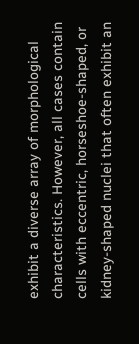exhibit a diverse array of morphological characteristics. However, all cases contain cells with eccentric, horseshoe-shaped, or kidney-shaped nuclei that often exhibit an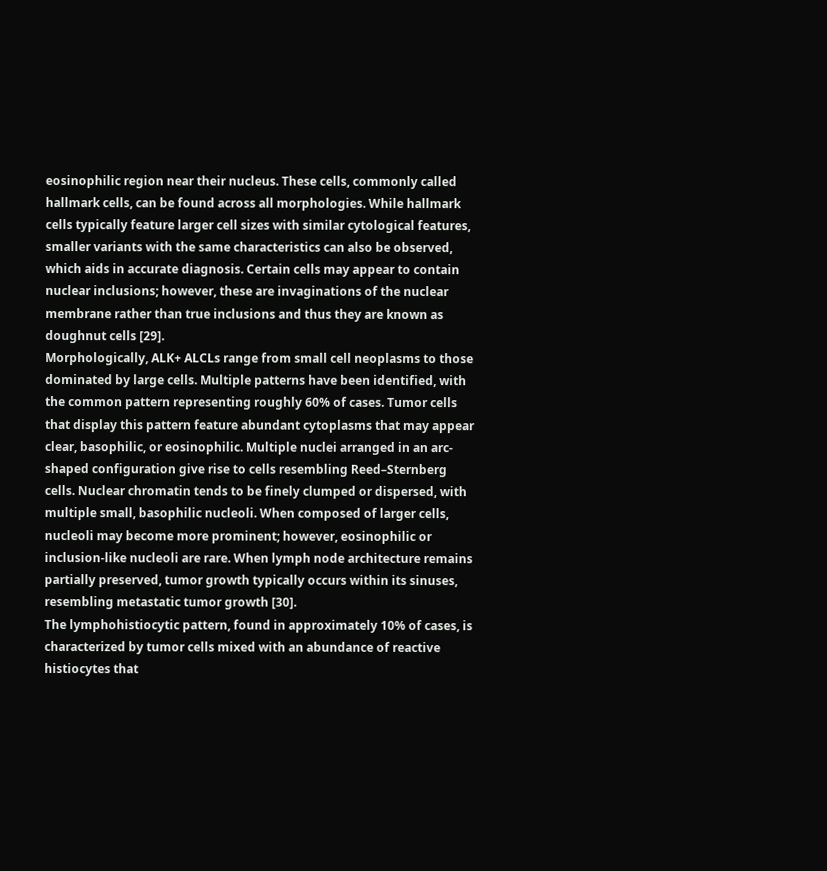eosinophilic region near their nucleus. These cells, commonly called hallmark cells, can be found across all morphologies. While hallmark cells typically feature larger cell sizes with similar cytological features, smaller variants with the same characteristics can also be observed, which aids in accurate diagnosis. Certain cells may appear to contain nuclear inclusions; however, these are invaginations of the nuclear membrane rather than true inclusions and thus they are known as doughnut cells [29].
Morphologically, ALK+ ALCLs range from small cell neoplasms to those dominated by large cells. Multiple patterns have been identified, with the common pattern representing roughly 60% of cases. Tumor cells that display this pattern feature abundant cytoplasms that may appear clear, basophilic, or eosinophilic. Multiple nuclei arranged in an arc-shaped configuration give rise to cells resembling Reed–Sternberg cells. Nuclear chromatin tends to be finely clumped or dispersed, with multiple small, basophilic nucleoli. When composed of larger cells, nucleoli may become more prominent; however, eosinophilic or inclusion-like nucleoli are rare. When lymph node architecture remains partially preserved, tumor growth typically occurs within its sinuses, resembling metastatic tumor growth [30].
The lymphohistiocytic pattern, found in approximately 10% of cases, is characterized by tumor cells mixed with an abundance of reactive histiocytes that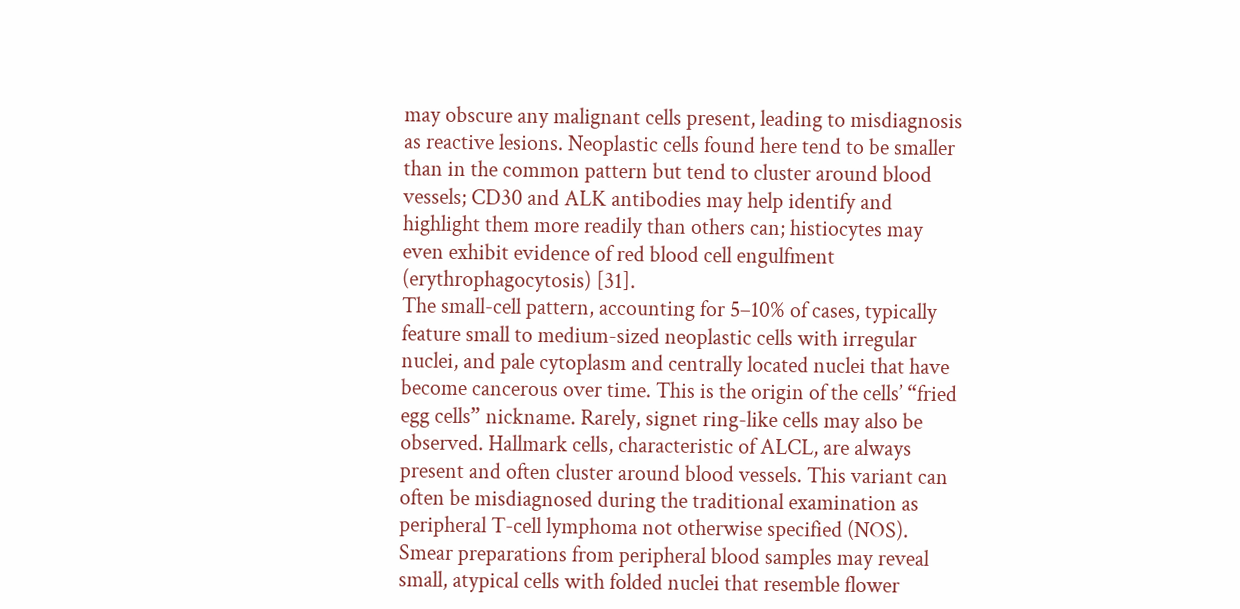may obscure any malignant cells present, leading to misdiagnosis as reactive lesions. Neoplastic cells found here tend to be smaller than in the common pattern but tend to cluster around blood vessels; CD30 and ALK antibodies may help identify and highlight them more readily than others can; histiocytes may even exhibit evidence of red blood cell engulfment (erythrophagocytosis) [31].
The small-cell pattern, accounting for 5–10% of cases, typically feature small to medium-sized neoplastic cells with irregular nuclei, and pale cytoplasm and centrally located nuclei that have become cancerous over time. This is the origin of the cells’ “fried egg cells” nickname. Rarely, signet ring-like cells may also be observed. Hallmark cells, characteristic of ALCL, are always present and often cluster around blood vessels. This variant can often be misdiagnosed during the traditional examination as peripheral T-cell lymphoma not otherwise specified (NOS). Smear preparations from peripheral blood samples may reveal small, atypical cells with folded nuclei that resemble flower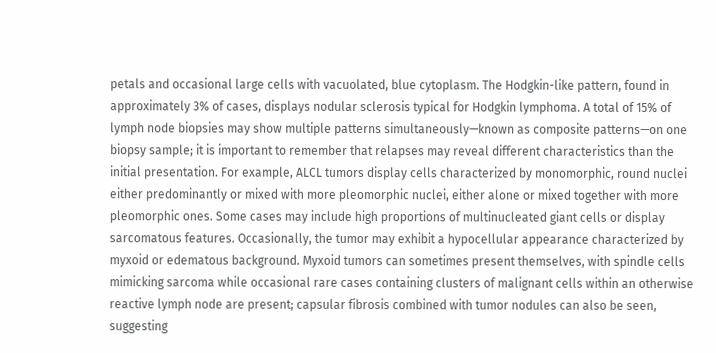petals and occasional large cells with vacuolated, blue cytoplasm. The Hodgkin-like pattern, found in approximately 3% of cases, displays nodular sclerosis typical for Hodgkin lymphoma. A total of 15% of lymph node biopsies may show multiple patterns simultaneously—known as composite patterns—on one biopsy sample; it is important to remember that relapses may reveal different characteristics than the initial presentation. For example, ALCL tumors display cells characterized by monomorphic, round nuclei either predominantly or mixed with more pleomorphic nuclei, either alone or mixed together with more pleomorphic ones. Some cases may include high proportions of multinucleated giant cells or display sarcomatous features. Occasionally, the tumor may exhibit a hypocellular appearance characterized by myxoid or edematous background. Myxoid tumors can sometimes present themselves, with spindle cells mimicking sarcoma while occasional rare cases containing clusters of malignant cells within an otherwise reactive lymph node are present; capsular fibrosis combined with tumor nodules can also be seen, suggesting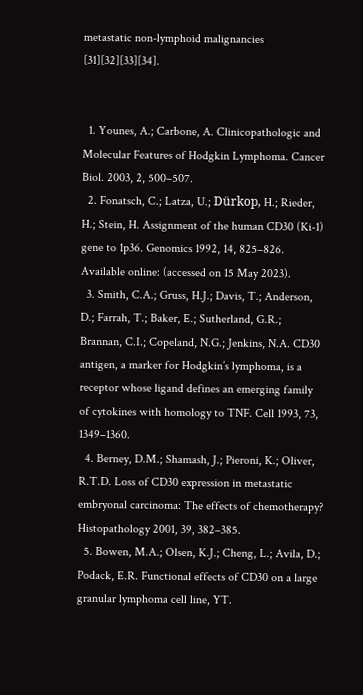metastatic non-lymphoid malignancies [31][32][33][34].


  1. Younes, A.; Carbone, A. Clinicopathologic and Molecular Features of Hodgkin Lymphoma. Cancer Biol. 2003, 2, 500–507.
  2. Fonatsch, C.; Latza, U.; Dürkop, H.; Rieder, H.; Stein, H. Assignment of the human CD30 (Ki-1) gene to 1p36. Genomics 1992, 14, 825–826. Available online: (accessed on 15 May 2023).
  3. Smith, C.A.; Gruss, H.J.; Davis, T.; Anderson, D.; Farrah, T.; Baker, E.; Sutherland, G.R.; Brannan, C.I.; Copeland, N.G.; Jenkins, N.A. CD30 antigen, a marker for Hodgkin’s lymphoma, is a receptor whose ligand defines an emerging family of cytokines with homology to TNF. Cell 1993, 73, 1349–1360.
  4. Berney, D.M.; Shamash, J.; Pieroni, K.; Oliver, R.T.D. Loss of CD30 expression in metastatic embryonal carcinoma: The effects of chemotherapy? Histopathology 2001, 39, 382–385.
  5. Bowen, M.A.; Olsen, K.J.; Cheng, L.; Avila, D.; Podack, E.R. Functional effects of CD30 on a large granular lymphoma cell line, YT.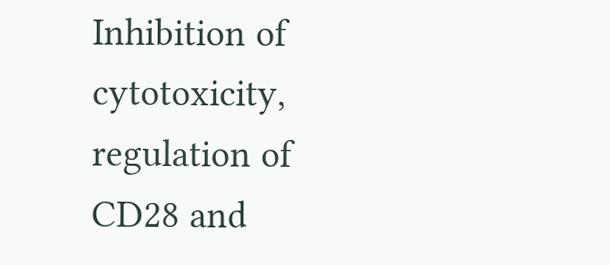Inhibition of cytotoxicity, regulation of CD28 and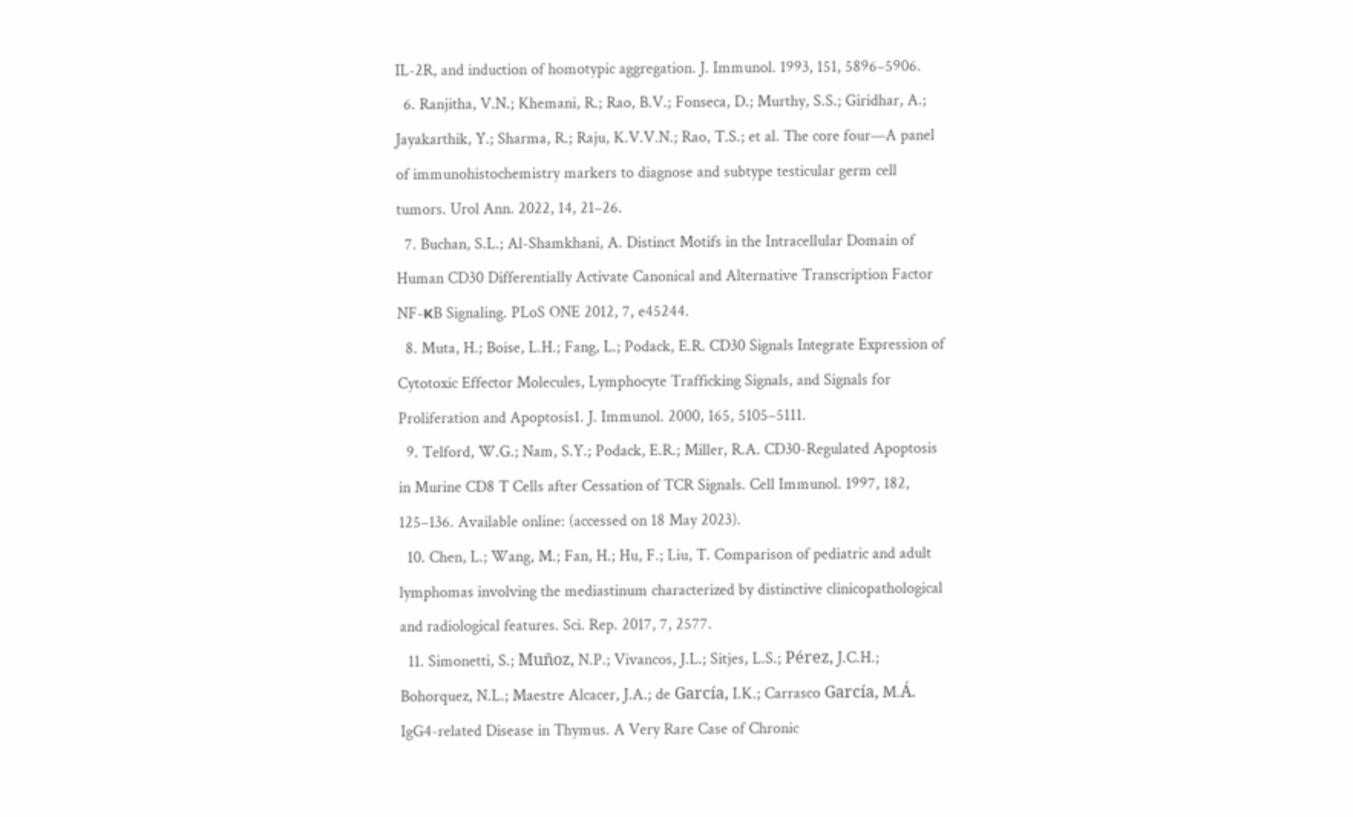IL-2R, and induction of homotypic aggregation. J. Immunol. 1993, 151, 5896–5906.
  6. Ranjitha, V.N.; Khemani, R.; Rao, B.V.; Fonseca, D.; Murthy, S.S.; Giridhar, A.; Jayakarthik, Y.; Sharma, R.; Raju, K.V.V.N.; Rao, T.S.; et al. The core four—A panel of immunohistochemistry markers to diagnose and subtype testicular germ cell tumors. Urol Ann. 2022, 14, 21–26.
  7. Buchan, S.L.; Al-Shamkhani, A. Distinct Motifs in the Intracellular Domain of Human CD30 Differentially Activate Canonical and Alternative Transcription Factor NF-κB Signaling. PLoS ONE 2012, 7, e45244.
  8. Muta, H.; Boise, L.H.; Fang, L.; Podack, E.R. CD30 Signals Integrate Expression of Cytotoxic Effector Molecules, Lymphocyte Trafficking Signals, and Signals for Proliferation and Apoptosis1. J. Immunol. 2000, 165, 5105–5111.
  9. Telford, W.G.; Nam, S.Y.; Podack, E.R.; Miller, R.A. CD30-Regulated Apoptosis in Murine CD8 T Cells after Cessation of TCR Signals. Cell Immunol. 1997, 182, 125–136. Available online: (accessed on 18 May 2023).
  10. Chen, L.; Wang, M.; Fan, H.; Hu, F.; Liu, T. Comparison of pediatric and adult lymphomas involving the mediastinum characterized by distinctive clinicopathological and radiological features. Sci. Rep. 2017, 7, 2577.
  11. Simonetti, S.; Muñoz, N.P.; Vivancos, J.L.; Sitjes, L.S.; Pérez, J.C.H.; Bohorquez, N.L.; Maestre Alcacer, J.A.; de García, I.K.; Carrasco García, M.Á. IgG4-related Disease in Thymus. A Very Rare Case of Chronic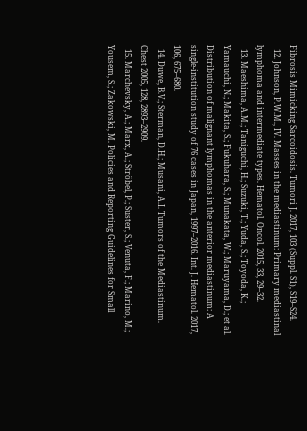Fibrosis Mimicking Sarcoidosis. Tumori J. 2017, 103 (Suppl. S1), S19–S24.
  12. Johnson, P.W.M., IV. Masses in the mediastinum: Primary mediastinal lymphoma and intermediate types. Hematol. Oncol. 2015, 33, 29–32.
  13. Maeshima, A.M.; Taniguchi, H.; Suzuki, T.; Yuda, S.; Toyoda, K.; Yamauchi, N.; Makita, S.; Fukuhara, S.; Munakata, W.; Maruyama, D.; et al. Distribution of malignant lymphomas in the anterior mediastinum: A single-institution study of 76 cases in Japan, 1997–2016. Int. J. Hematol. 2017, 106, 675–680.
  14. Duwe, B.V.; Sterman, D.H.; Musani, A.I. Tumors of the Mediastinum. Chest 2005, 128, 2893–2909.
  15. Marchevsky, A.; Marx, A.; Ströbel, P.; Suster, S.; Venuta, F.; Marino, M.; Yousem, S.; Zakowski, M. Policies and Reporting Guidelines for Small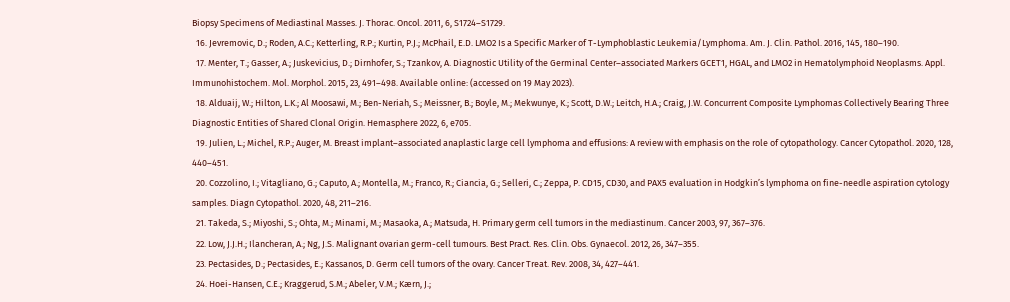Biopsy Specimens of Mediastinal Masses. J. Thorac. Oncol. 2011, 6, S1724–S1729.
  16. Jevremovic, D.; Roden, A.C.; Ketterling, R.P.; Kurtin, P.J.; McPhail, E.D. LMO2 Is a Specific Marker of T-Lymphoblastic Leukemia/Lymphoma. Am. J. Clin. Pathol. 2016, 145, 180–190.
  17. Menter, T.; Gasser, A.; Juskevicius, D.; Dirnhofer, S.; Tzankov, A. Diagnostic Utility of the Germinal Center–associated Markers GCET1, HGAL, and LMO2 in Hematolymphoid Neoplasms. Appl. Immunohistochem. Mol. Morphol. 2015, 23, 491–498. Available online: (accessed on 19 May 2023).
  18. Alduaij, W.; Hilton, L.K.; Al Moosawi, M.; Ben-Neriah, S.; Meissner, B.; Boyle, M.; Mekwunye, K.; Scott, D.W.; Leitch, H.A.; Craig, J.W. Concurrent Composite Lymphomas Collectively Bearing Three Diagnostic Entities of Shared Clonal Origin. Hemasphere 2022, 6, e705.
  19. Julien, L.; Michel, R.P.; Auger, M. Breast implant–associated anaplastic large cell lymphoma and effusions: A review with emphasis on the role of cytopathology. Cancer Cytopathol. 2020, 128, 440–451.
  20. Cozzolino, I.; Vitagliano, G.; Caputo, A.; Montella, M.; Franco, R.; Ciancia, G.; Selleri, C.; Zeppa, P. CD15, CD30, and PAX5 evaluation in Hodgkin’s lymphoma on fine-needle aspiration cytology samples. Diagn Cytopathol. 2020, 48, 211–216.
  21. Takeda, S.; Miyoshi, S.; Ohta, M.; Minami, M.; Masaoka, A.; Matsuda, H. Primary germ cell tumors in the mediastinum. Cancer 2003, 97, 367–376.
  22. Low, J.J.H.; Ilancheran, A.; Ng, J.S. Malignant ovarian germ-cell tumours. Best Pract. Res. Clin. Obs. Gynaecol. 2012, 26, 347–355.
  23. Pectasides, D.; Pectasides, E.; Kassanos, D. Germ cell tumors of the ovary. Cancer Treat. Rev. 2008, 34, 427–441.
  24. Hoei-Hansen, C.E.; Kraggerud, S.M.; Abeler, V.M.; Kærn, J.;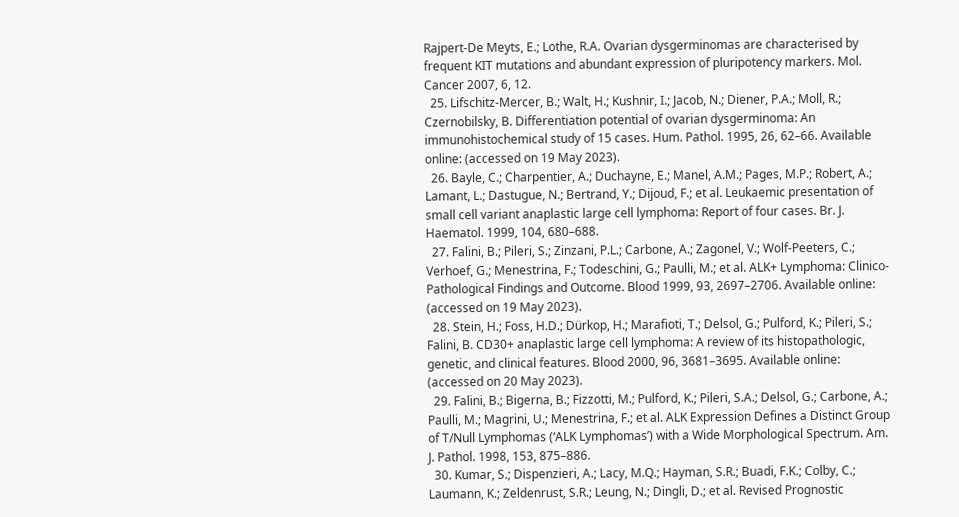Rajpert-De Meyts, E.; Lothe, R.A. Ovarian dysgerminomas are characterised by frequent KIT mutations and abundant expression of pluripotency markers. Mol. Cancer 2007, 6, 12.
  25. Lifschitz-Mercer, B.; Walt, H.; Kushnir, I.; Jacob, N.; Diener, P.A.; Moll, R.; Czernobilsky, B. Differentiation potential of ovarian dysgerminoma: An immunohistochemical study of 15 cases. Hum. Pathol. 1995, 26, 62–66. Available online: (accessed on 19 May 2023).
  26. Bayle, C.; Charpentier, A.; Duchayne, E.; Manel, A.M.; Pages, M.P.; Robert, A.; Lamant, L.; Dastugue, N.; Bertrand, Y.; Dijoud, F.; et al. Leukaemic presentation of small cell variant anaplastic large cell lymphoma: Report of four cases. Br. J. Haematol. 1999, 104, 680–688.
  27. Falini, B.; Pileri, S.; Zinzani, P.L.; Carbone, A.; Zagonel, V.; Wolf-Peeters, C.; Verhoef, G.; Menestrina, F.; Todeschini, G.; Paulli, M.; et al. ALK+ Lymphoma: Clinico-Pathological Findings and Outcome. Blood 1999, 93, 2697–2706. Available online: (accessed on 19 May 2023).
  28. Stein, H.; Foss, H.D.; Dürkop, H.; Marafioti, T.; Delsol, G.; Pulford, K.; Pileri, S.; Falini, B. CD30+ anaplastic large cell lymphoma: A review of its histopathologic, genetic, and clinical features. Blood 2000, 96, 3681–3695. Available online: (accessed on 20 May 2023).
  29. Falini, B.; Bigerna, B.; Fizzotti, M.; Pulford, K.; Pileri, S.A.; Delsol, G.; Carbone, A.; Paulli, M.; Magrini, U.; Menestrina, F.; et al. ALK Expression Defines a Distinct Group of T/Null Lymphomas (‘ALK Lymphomas’) with a Wide Morphological Spectrum. Am. J. Pathol. 1998, 153, 875–886.
  30. Kumar, S.; Dispenzieri, A.; Lacy, M.Q.; Hayman, S.R.; Buadi, F.K.; Colby, C.; Laumann, K.; Zeldenrust, S.R.; Leung, N.; Dingli, D.; et al. Revised Prognostic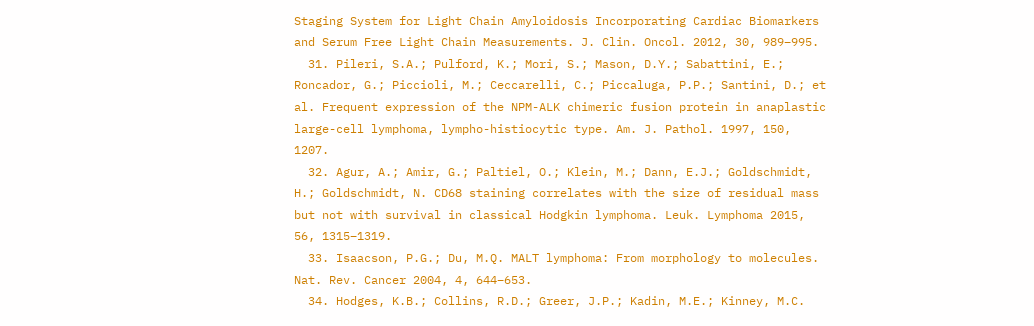Staging System for Light Chain Amyloidosis Incorporating Cardiac Biomarkers and Serum Free Light Chain Measurements. J. Clin. Oncol. 2012, 30, 989–995.
  31. Pileri, S.A.; Pulford, K.; Mori, S.; Mason, D.Y.; Sabattini, E.; Roncador, G.; Piccioli, M.; Ceccarelli, C.; Piccaluga, P.P.; Santini, D.; et al. Frequent expression of the NPM-ALK chimeric fusion protein in anaplastic large-cell lymphoma, lympho-histiocytic type. Am. J. Pathol. 1997, 150, 1207.
  32. Agur, A.; Amir, G.; Paltiel, O.; Klein, M.; Dann, E.J.; Goldschmidt, H.; Goldschmidt, N. CD68 staining correlates with the size of residual mass but not with survival in classical Hodgkin lymphoma. Leuk. Lymphoma 2015, 56, 1315–1319.
  33. Isaacson, P.G.; Du, M.Q. MALT lymphoma: From morphology to molecules. Nat. Rev. Cancer 2004, 4, 644–653.
  34. Hodges, K.B.; Collins, R.D.; Greer, J.P.; Kadin, M.E.; Kinney, M.C.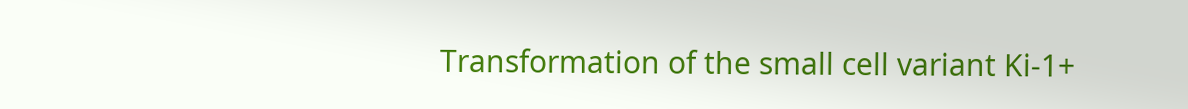Transformation of the small cell variant Ki-1+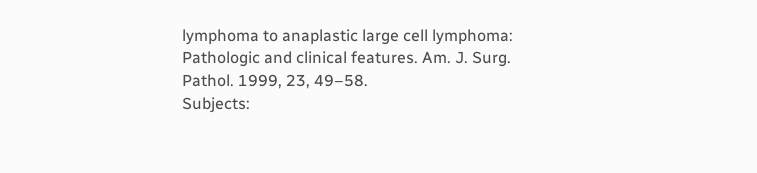lymphoma to anaplastic large cell lymphoma: Pathologic and clinical features. Am. J. Surg. Pathol. 1999, 23, 49–58.
Subjects: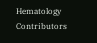Hematology
Contributors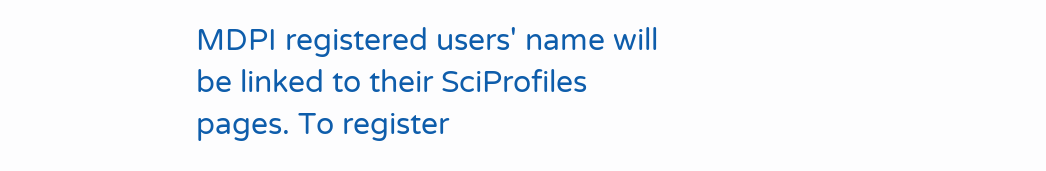MDPI registered users' name will be linked to their SciProfiles pages. To register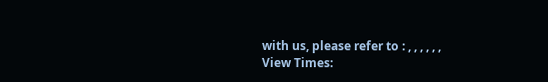with us, please refer to : , , , , , ,
View Times: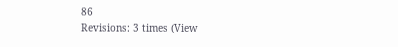86
Revisions: 3 times (View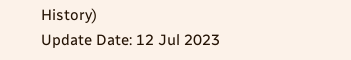History)
Update Date: 12 Jul 2023